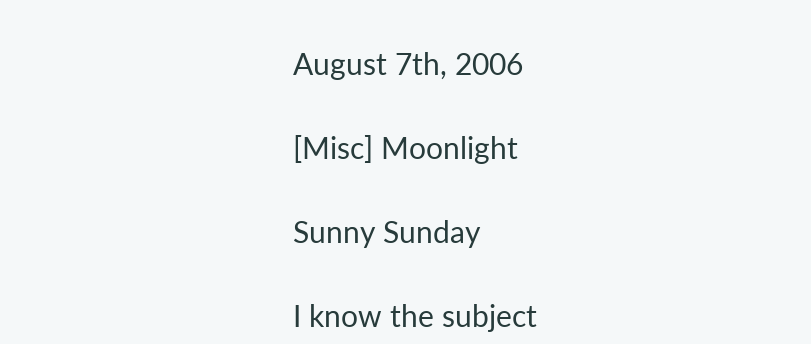August 7th, 2006

[Misc] Moonlight

Sunny Sunday

I know the subject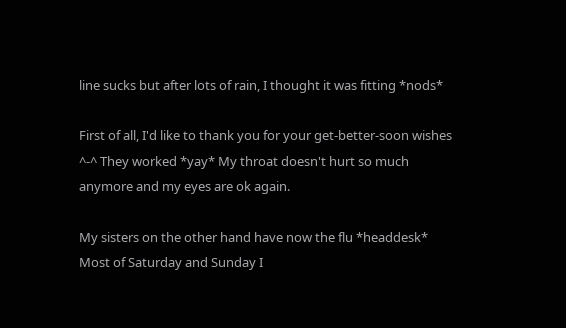line sucks but after lots of rain, I thought it was fitting *nods*

First of all, I'd like to thank you for your get-better-soon wishes ^-^ They worked *yay* My throat doesn't hurt so much anymore and my eyes are ok again.

My sisters on the other hand have now the flu *headdesk* Most of Saturday and Sunday I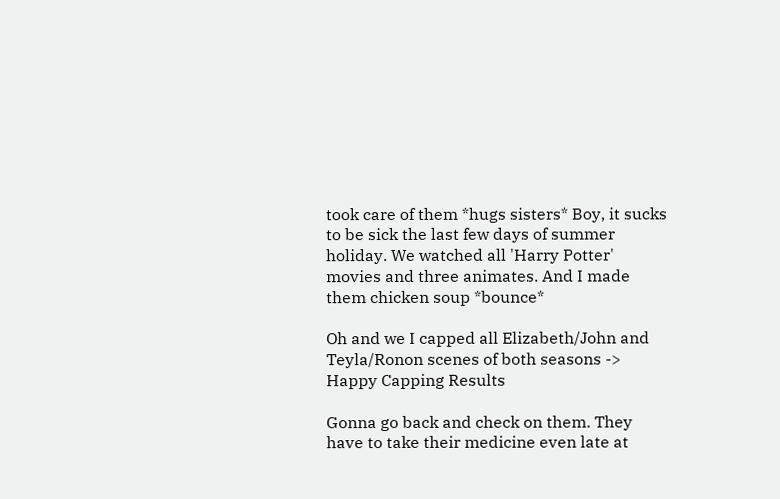took care of them *hugs sisters* Boy, it sucks to be sick the last few days of summer holiday. We watched all 'Harry Potter' movies and three animates. And I made them chicken soup *bounce*

Oh and we I capped all Elizabeth/John and Teyla/Ronon scenes of both seasons -> Happy Capping Results

Gonna go back and check on them. They have to take their medicine even late at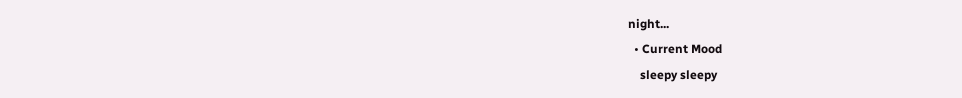night...
  • Current Mood
    sleepy sleepy